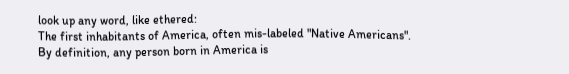look up any word, like ethered:
The first inhabitants of America, often mis-labeled "Native Americans".
By definition, any person born in America is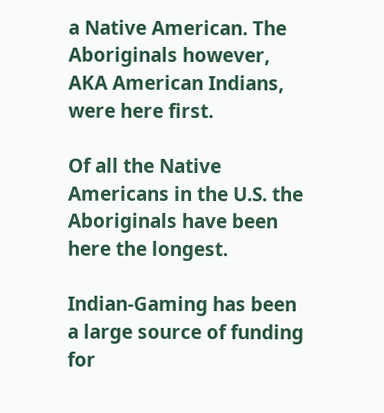a Native American. The Aboriginals however, AKA American Indians, were here first.

Of all the Native Americans in the U.S. the Aboriginals have been here the longest.

Indian-Gaming has been a large source of funding for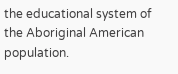the educational system of the Aboriginal American population.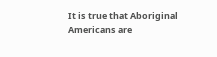It is true that Aboriginal Americans are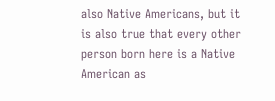also Native Americans, but it is also true that every other person born here is a Native American as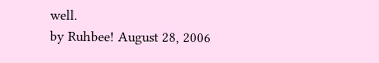well.
by Ruhbee! August 28, 2006